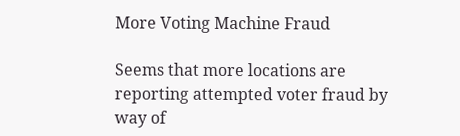More Voting Machine Fraud

Seems that more locations are reporting attempted voter fraud by way of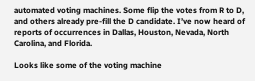automated voting machines. Some flip the votes from R to D, and others already pre-fill the D candidate. I’ve now heard of reports of occurrences in Dallas, Houston, Nevada, North Carolina, and Florida.

Looks like some of the voting machine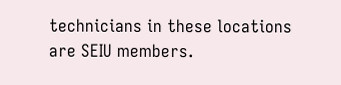technicians in these locations are SEIU members.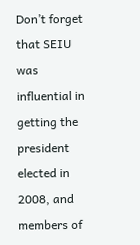Don’t forget that SEIU was influential in getting the president elected in 2008, and members of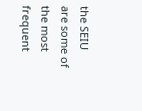the SEIU are some of the most frequent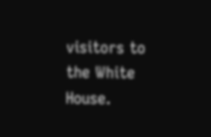visitors to the White House.